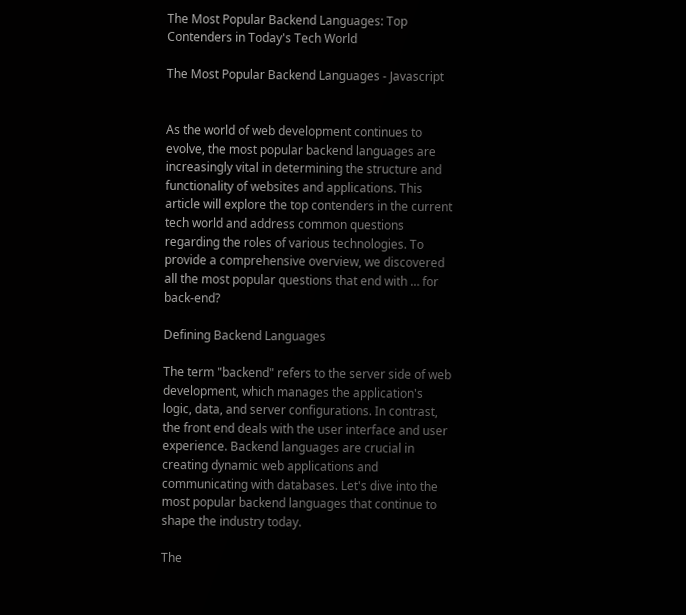The Most Popular Backend Languages: Top Contenders in Today's Tech World

The Most Popular Backend Languages - Javascript


As the world of web development continues to evolve, the most popular backend languages are increasingly vital in determining the structure and functionality of websites and applications. This article will explore the top contenders in the current tech world and address common questions regarding the roles of various technologies. To provide a comprehensive overview, we discovered all the most popular questions that end with … for back-end?

Defining Backend Languages

The term "backend" refers to the server side of web development, which manages the application's logic, data, and server configurations. In contrast, the front end deals with the user interface and user experience. Backend languages are crucial in creating dynamic web applications and communicating with databases. Let's dive into the most popular backend languages that continue to shape the industry today.

The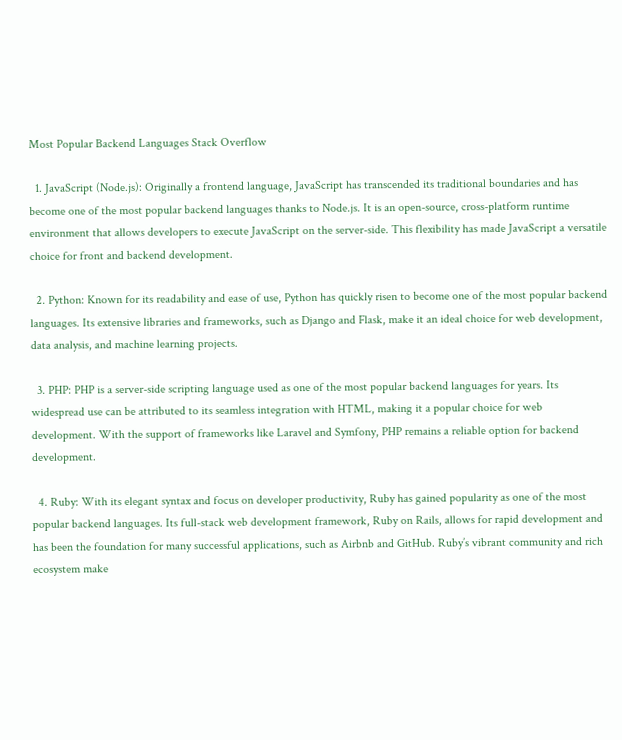Most Popular Backend Languages Stack Overflow

  1. JavaScript (Node.js): Originally a frontend language, JavaScript has transcended its traditional boundaries and has become one of the most popular backend languages thanks to Node.js. It is an open-source, cross-platform runtime environment that allows developers to execute JavaScript on the server-side. This flexibility has made JavaScript a versatile choice for front and backend development.

  2. Python: Known for its readability and ease of use, Python has quickly risen to become one of the most popular backend languages. Its extensive libraries and frameworks, such as Django and Flask, make it an ideal choice for web development, data analysis, and machine learning projects.

  3. PHP: PHP is a server-side scripting language used as one of the most popular backend languages for years. Its widespread use can be attributed to its seamless integration with HTML, making it a popular choice for web development. With the support of frameworks like Laravel and Symfony, PHP remains a reliable option for backend development.

  4. Ruby: With its elegant syntax and focus on developer productivity, Ruby has gained popularity as one of the most popular backend languages. Its full-stack web development framework, Ruby on Rails, allows for rapid development and has been the foundation for many successful applications, such as Airbnb and GitHub. Ruby’s vibrant community and rich ecosystem make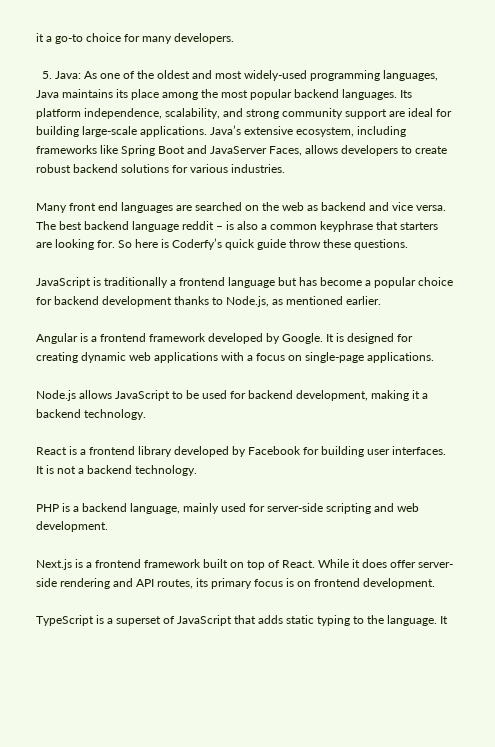it a go-to choice for many developers.

  5. Java: As one of the oldest and most widely-used programming languages, Java maintains its place among the most popular backend languages. Its platform independence, scalability, and strong community support are ideal for building large-scale applications. Java’s extensive ecosystem, including frameworks like Spring Boot and JavaServer Faces, allows developers to create robust backend solutions for various industries.

Many front end languages are searched on the web as backend and vice versa. The best backend language reddit – is also a common keyphrase that starters are looking for. So here is Coderfy’s quick guide throw these questions.

JavaScript is traditionally a frontend language but has become a popular choice for backend development thanks to Node.js, as mentioned earlier.

Angular is a frontend framework developed by Google. It is designed for creating dynamic web applications with a focus on single-page applications.

Node.js allows JavaScript to be used for backend development, making it a backend technology.

React is a frontend library developed by Facebook for building user interfaces. It is not a backend technology.

PHP is a backend language, mainly used for server-side scripting and web development.

Next.js is a frontend framework built on top of React. While it does offer server-side rendering and API routes, its primary focus is on frontend development.

TypeScript is a superset of JavaScript that adds static typing to the language. It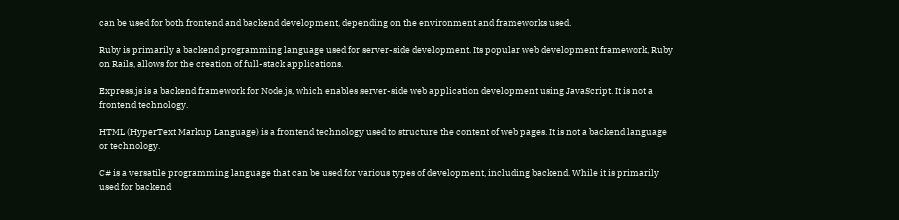can be used for both frontend and backend development, depending on the environment and frameworks used.

Ruby is primarily a backend programming language used for server-side development. Its popular web development framework, Ruby on Rails, allows for the creation of full-stack applications.

Express.js is a backend framework for Node.js, which enables server-side web application development using JavaScript. It is not a frontend technology.

HTML (HyperText Markup Language) is a frontend technology used to structure the content of web pages. It is not a backend language or technology.

C# is a versatile programming language that can be used for various types of development, including backend. While it is primarily used for backend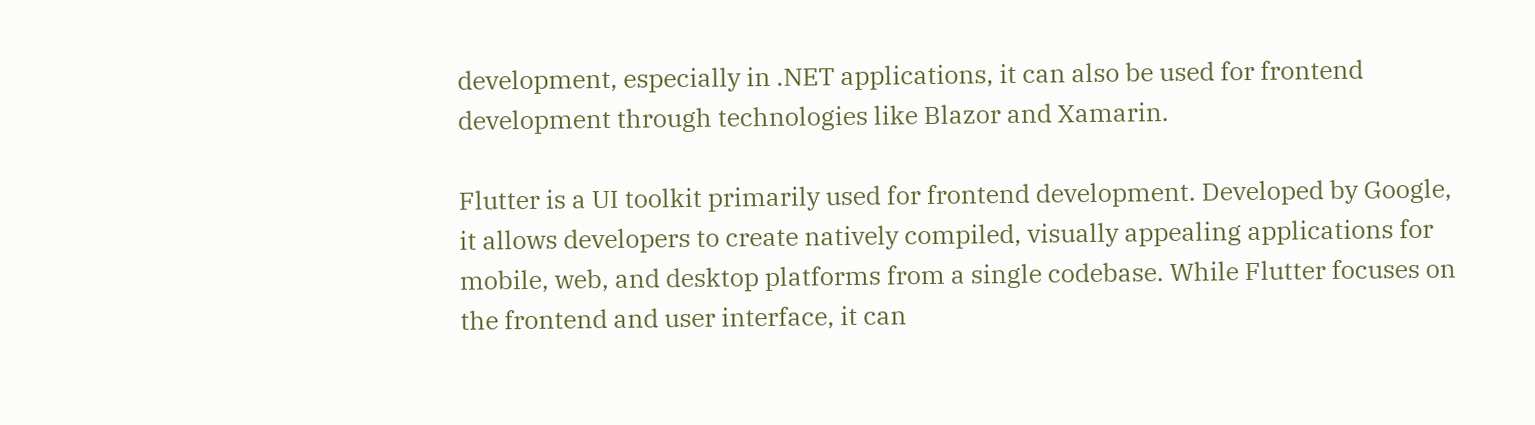development, especially in .NET applications, it can also be used for frontend development through technologies like Blazor and Xamarin.

Flutter is a UI toolkit primarily used for frontend development. Developed by Google, it allows developers to create natively compiled, visually appealing applications for mobile, web, and desktop platforms from a single codebase. While Flutter focuses on the frontend and user interface, it can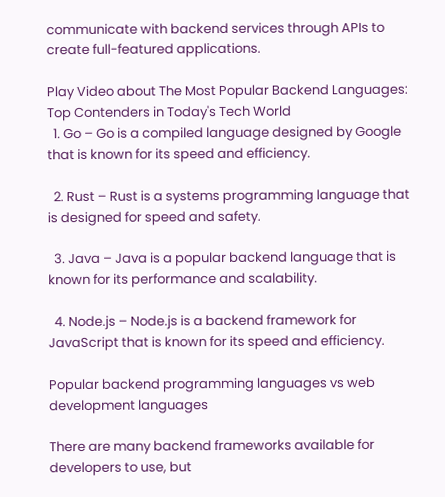communicate with backend services through APIs to create full-featured applications.

Play Video about The Most Popular Backend Languages: Top Contenders in Today's Tech World
  1. Go – Go is a compiled language designed by Google that is known for its speed and efficiency.

  2. Rust – Rust is a systems programming language that is designed for speed and safety.

  3. Java – Java is a popular backend language that is known for its performance and scalability.

  4. Node.js – Node.js is a backend framework for JavaScript that is known for its speed and efficiency.

Popular backend programming languages vs web development languages

There are many backend frameworks available for developers to use, but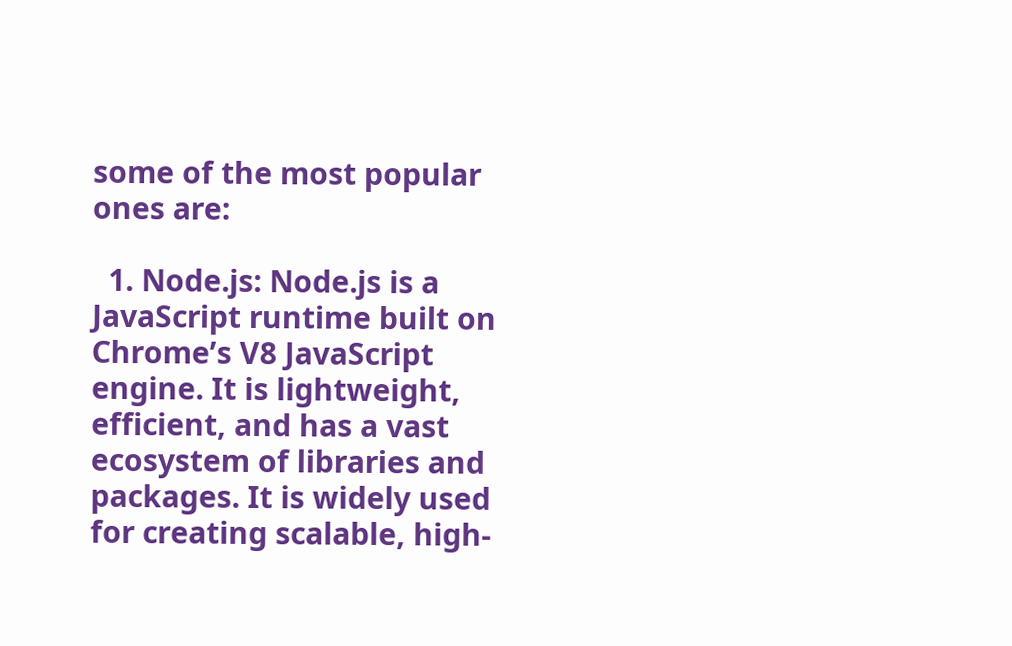some of the most popular ones are:

  1. Node.js: Node.js is a JavaScript runtime built on Chrome’s V8 JavaScript engine. It is lightweight, efficient, and has a vast ecosystem of libraries and packages. It is widely used for creating scalable, high-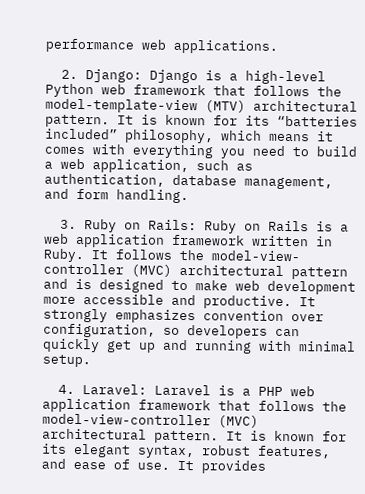performance web applications.

  2. Django: Django is a high-level Python web framework that follows the model-template-view (MTV) architectural pattern. It is known for its “batteries included” philosophy, which means it comes with everything you need to build a web application, such as authentication, database management, and form handling.

  3. Ruby on Rails: Ruby on Rails is a web application framework written in Ruby. It follows the model-view-controller (MVC) architectural pattern and is designed to make web development more accessible and productive. It strongly emphasizes convention over configuration, so developers can quickly get up and running with minimal setup.

  4. Laravel: Laravel is a PHP web application framework that follows the model-view-controller (MVC) architectural pattern. It is known for its elegant syntax, robust features, and ease of use. It provides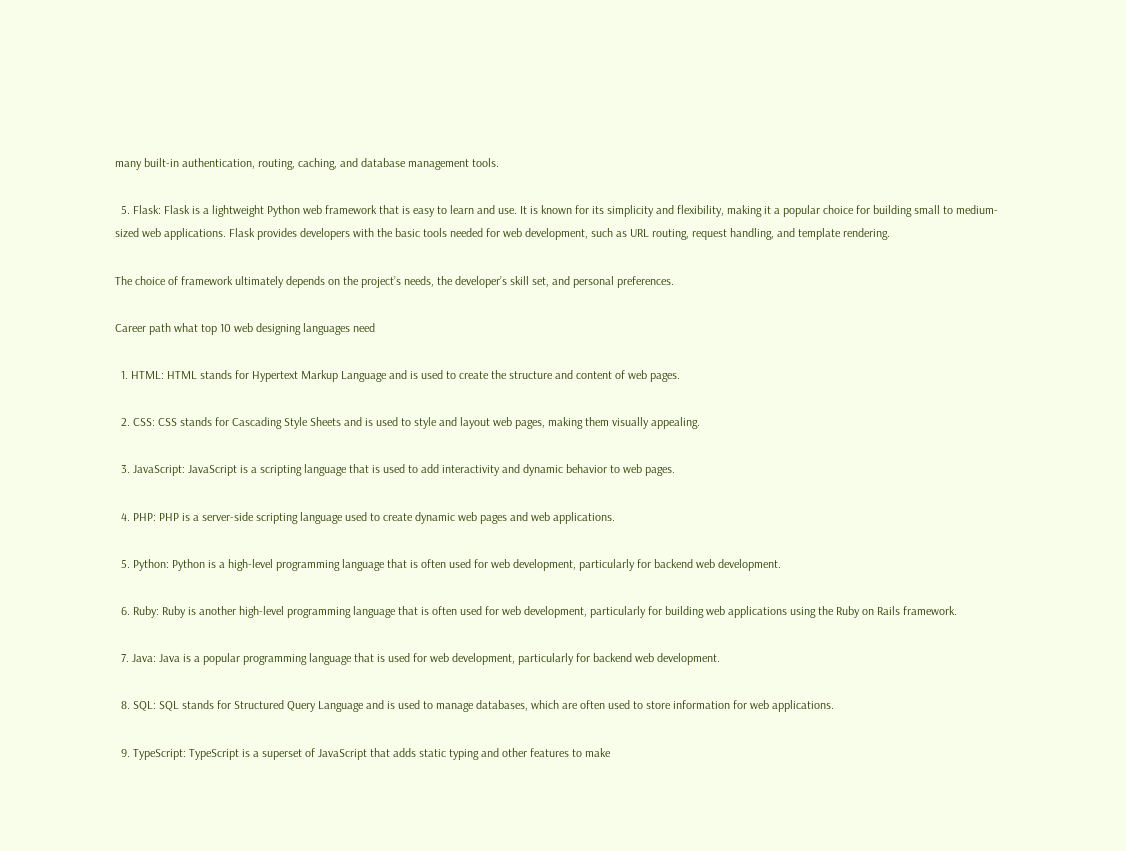many built-in authentication, routing, caching, and database management tools.

  5. Flask: Flask is a lightweight Python web framework that is easy to learn and use. It is known for its simplicity and flexibility, making it a popular choice for building small to medium-sized web applications. Flask provides developers with the basic tools needed for web development, such as URL routing, request handling, and template rendering.

The choice of framework ultimately depends on the project’s needs, the developer’s skill set, and personal preferences.

Career path what top 10 web designing languages need

  1. HTML: HTML stands for Hypertext Markup Language and is used to create the structure and content of web pages.

  2. CSS: CSS stands for Cascading Style Sheets and is used to style and layout web pages, making them visually appealing.

  3. JavaScript: JavaScript is a scripting language that is used to add interactivity and dynamic behavior to web pages.

  4. PHP: PHP is a server-side scripting language used to create dynamic web pages and web applications.

  5. Python: Python is a high-level programming language that is often used for web development, particularly for backend web development.

  6. Ruby: Ruby is another high-level programming language that is often used for web development, particularly for building web applications using the Ruby on Rails framework.

  7. Java: Java is a popular programming language that is used for web development, particularly for backend web development.

  8. SQL: SQL stands for Structured Query Language and is used to manage databases, which are often used to store information for web applications.

  9. TypeScript: TypeScript is a superset of JavaScript that adds static typing and other features to make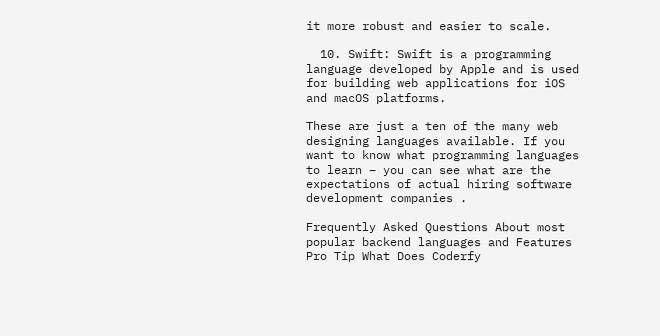it more robust and easier to scale.

  10. Swift: Swift is a programming language developed by Apple and is used for building web applications for iOS and macOS platforms.

These are just a ten of the many web designing languages available. If you want to know what programming languages to learn – you can see what are the expectations of actual hiring software development companies .

Frequently Asked Questions About most popular backend languages and Features Pro Tip What Does Coderfy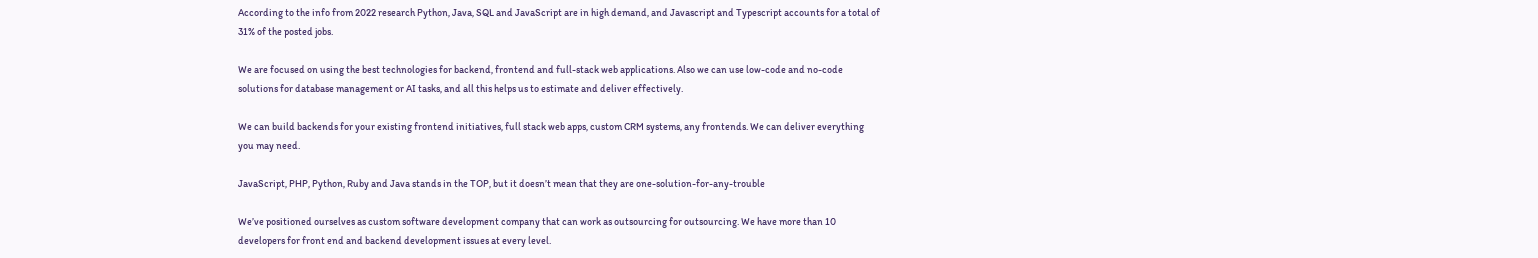According to the info from 2022 research Python, Java, SQL and JavaScript are in high demand, and Javascript and Typescript accounts for a total of 31% of the posted jobs.

We are focused on using the best technologies for backend, frontend and full-stack web applications. Also we can use low-code and no-code solutions for database management or AI tasks, and all this helps us to estimate and deliver effectively.

We can build backends for your existing frontend initiatives, full stack web apps, custom CRM systems, any frontends. We can deliver everything you may need.

JavaScript, PHP, Python, Ruby and Java stands in the TOP, but it doesn’t mean that they are one-solution-for-any-trouble

We’ve positioned ourselves as custom software development company that can work as outsourcing for outsourcing. We have more than 10 developers for front end and backend development issues at every level.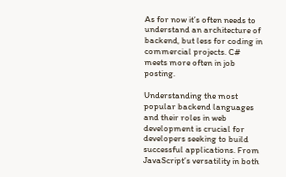As for now it’s often needs to understand an architecture of backend, but less for coding in commercial projects. C# meets more often in job posting.

Understanding the most popular backend languages and their roles in web development is crucial for developers seeking to build successful applications. From JavaScript’s versatility in both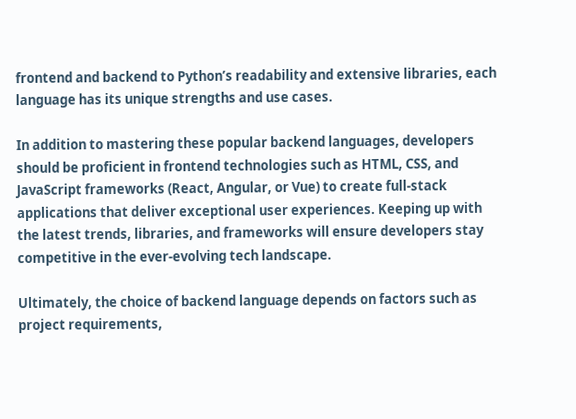frontend and backend to Python’s readability and extensive libraries, each language has its unique strengths and use cases.

In addition to mastering these popular backend languages, developers should be proficient in frontend technologies such as HTML, CSS, and JavaScript frameworks (React, Angular, or Vue) to create full-stack applications that deliver exceptional user experiences. Keeping up with the latest trends, libraries, and frameworks will ensure developers stay competitive in the ever-evolving tech landscape.

Ultimately, the choice of backend language depends on factors such as project requirements,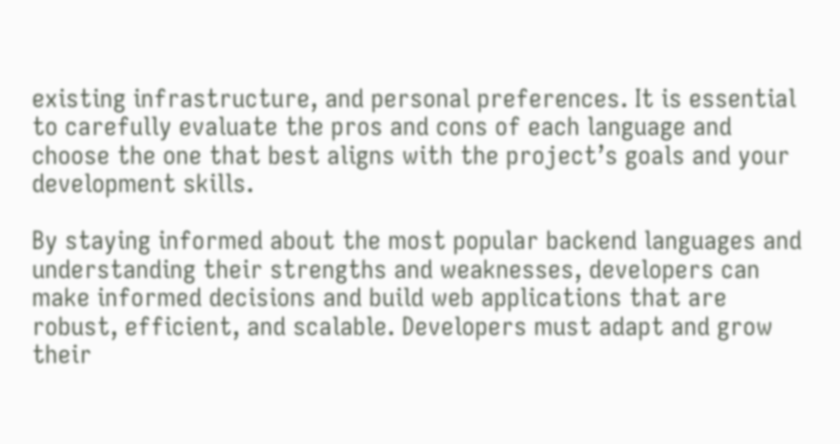existing infrastructure, and personal preferences. It is essential to carefully evaluate the pros and cons of each language and choose the one that best aligns with the project’s goals and your development skills.

By staying informed about the most popular backend languages and understanding their strengths and weaknesses, developers can make informed decisions and build web applications that are robust, efficient, and scalable. Developers must adapt and grow their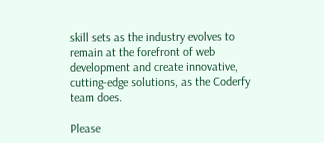skill sets as the industry evolves to remain at the forefront of web development and create innovative, cutting-edge solutions, as the Coderfy team does.

Please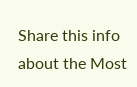Share this info about the Most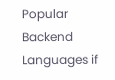Popular Backend Languages if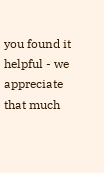you found it helpful - we appreciate that much